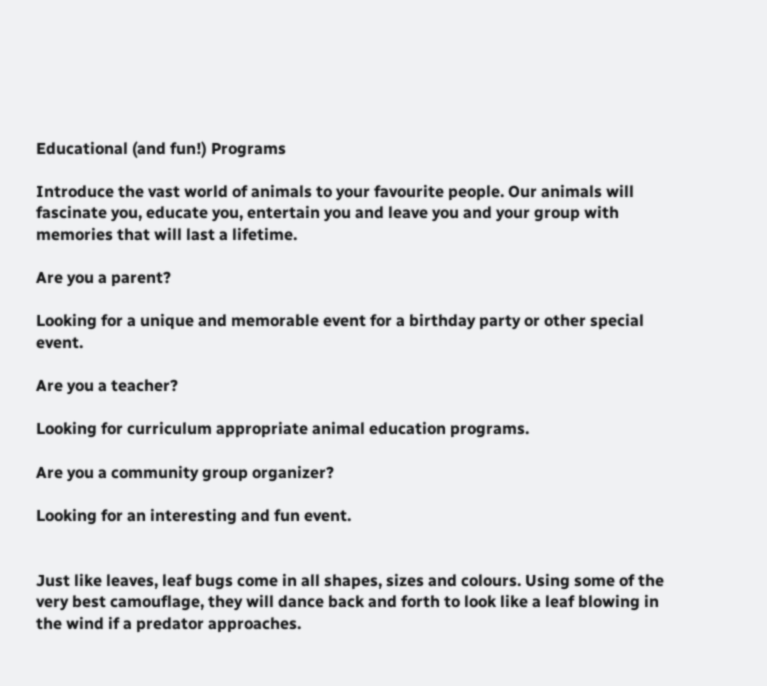Educational (and fun!) Programs

Introduce the vast world of animals to your favourite people. Our animals will fascinate you, educate you, entertain you and leave you and your group with memories that will last a lifetime.

Are you a parent?

Looking for a unique and memorable event for a birthday party or other special event.

Are you a teacher?

Looking for curriculum appropriate animal education programs.

Are you a community group organizer?

Looking for an interesting and fun event.


Just like leaves, leaf bugs come in all shapes, sizes and colours. Using some of the very best camouflage, they will dance back and forth to look like a leaf blowing in the wind if a predator approaches.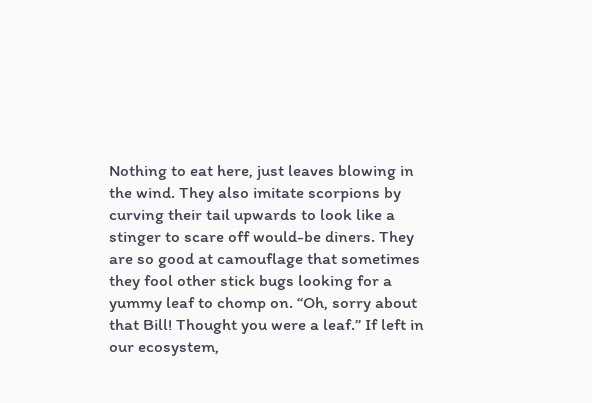Nothing to eat here, just leaves blowing in the wind. They also imitate scorpions by curving their tail upwards to look like a stinger to scare off would-be diners. They are so good at camouflage that sometimes they fool other stick bugs looking for a yummy leaf to chomp on. “Oh, sorry about that Bill! Thought you were a leaf.” If left in our ecosystem,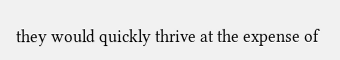they would quickly thrive at the expense of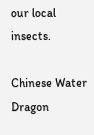our local insects.

Chinese Water Dragon